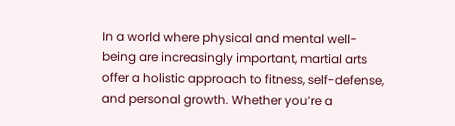In a world where physical and mental well-being are increasingly important, martial arts offer a holistic approach to fitness, self-defense, and personal growth. Whether you’re a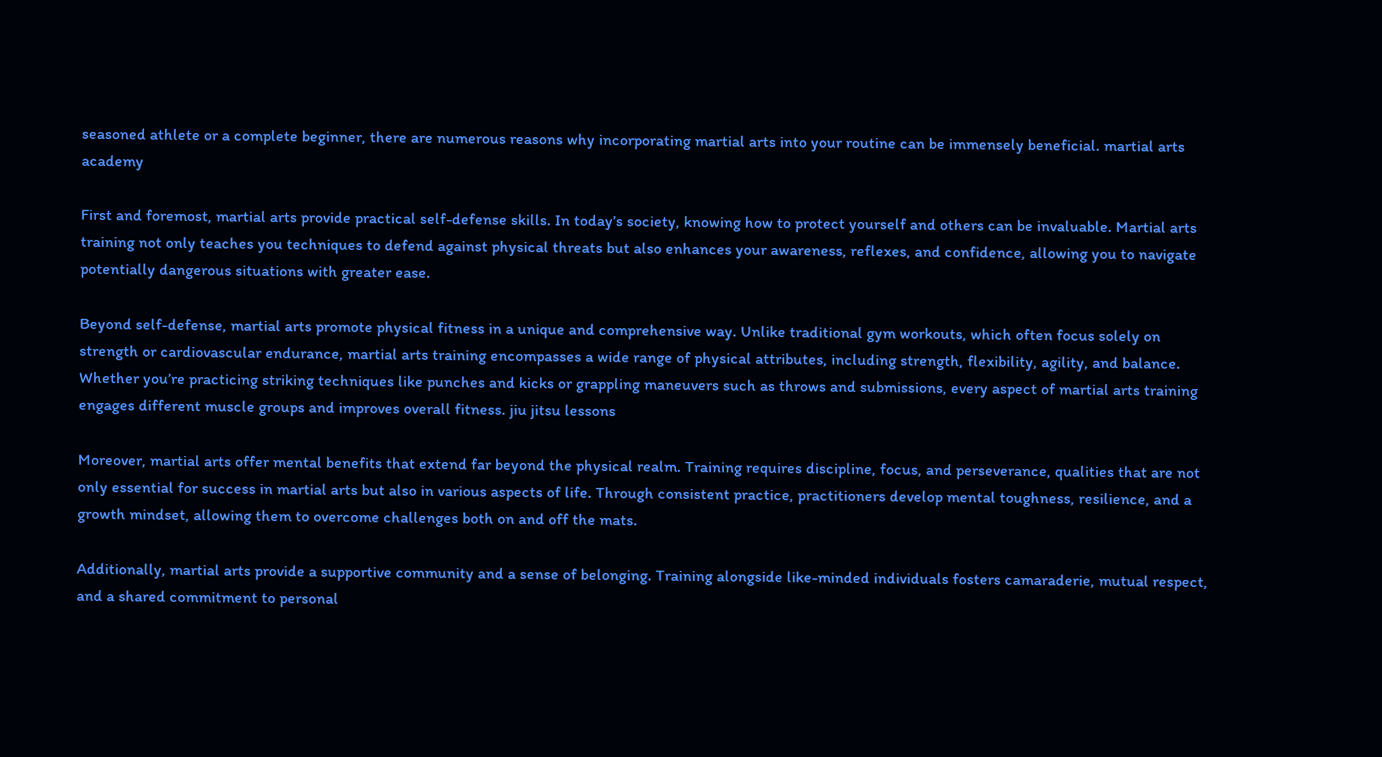seasoned athlete or a complete beginner, there are numerous reasons why incorporating martial arts into your routine can be immensely beneficial. martial arts academy

First and foremost, martial arts provide practical self-defense skills. In today’s society, knowing how to protect yourself and others can be invaluable. Martial arts training not only teaches you techniques to defend against physical threats but also enhances your awareness, reflexes, and confidence, allowing you to navigate potentially dangerous situations with greater ease.

Beyond self-defense, martial arts promote physical fitness in a unique and comprehensive way. Unlike traditional gym workouts, which often focus solely on strength or cardiovascular endurance, martial arts training encompasses a wide range of physical attributes, including strength, flexibility, agility, and balance. Whether you’re practicing striking techniques like punches and kicks or grappling maneuvers such as throws and submissions, every aspect of martial arts training engages different muscle groups and improves overall fitness. jiu jitsu lessons

Moreover, martial arts offer mental benefits that extend far beyond the physical realm. Training requires discipline, focus, and perseverance, qualities that are not only essential for success in martial arts but also in various aspects of life. Through consistent practice, practitioners develop mental toughness, resilience, and a growth mindset, allowing them to overcome challenges both on and off the mats.

Additionally, martial arts provide a supportive community and a sense of belonging. Training alongside like-minded individuals fosters camaraderie, mutual respect, and a shared commitment to personal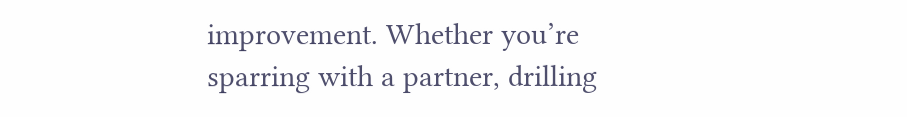improvement. Whether you’re sparring with a partner, drilling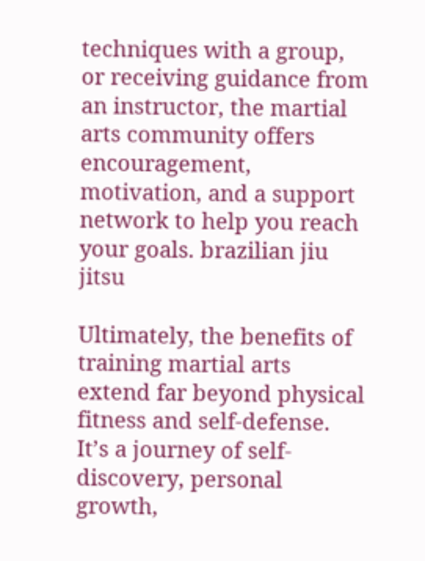techniques with a group, or receiving guidance from an instructor, the martial arts community offers encouragement, motivation, and a support network to help you reach your goals. brazilian jiu jitsu

Ultimately, the benefits of training martial arts extend far beyond physical fitness and self-defense. It’s a journey of self-discovery, personal growth,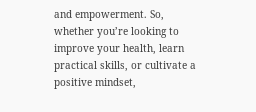and empowerment. So, whether you’re looking to improve your health, learn practical skills, or cultivate a positive mindset,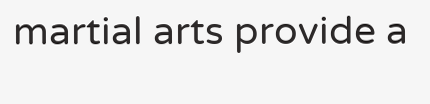martial arts provide a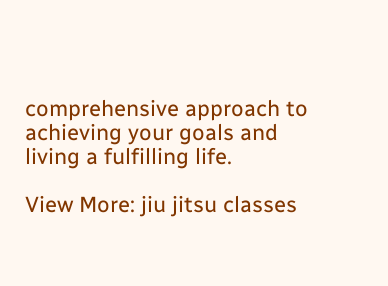comprehensive approach to achieving your goals and living a fulfilling life.

View More: jiu jitsu classes